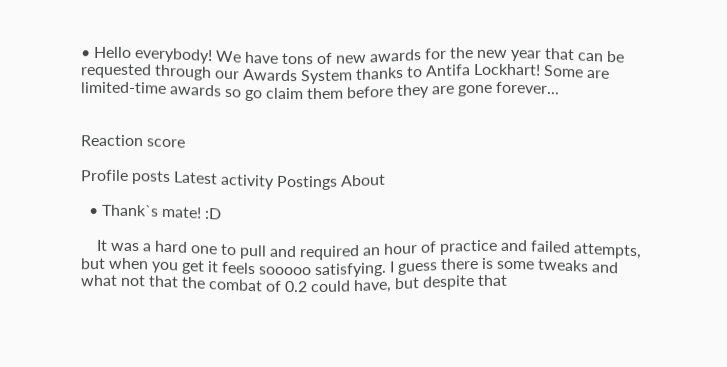• Hello everybody! We have tons of new awards for the new year that can be requested through our Awards System thanks to Antifa Lockhart! Some are limited-time awards so go claim them before they are gone forever...


Reaction score

Profile posts Latest activity Postings About

  • Thank`s mate! :D

    It was a hard one to pull and required an hour of practice and failed attempts, but when you get it feels sooooo satisfying. I guess there is some tweaks and what not that the combat of 0.2 could have, but despite that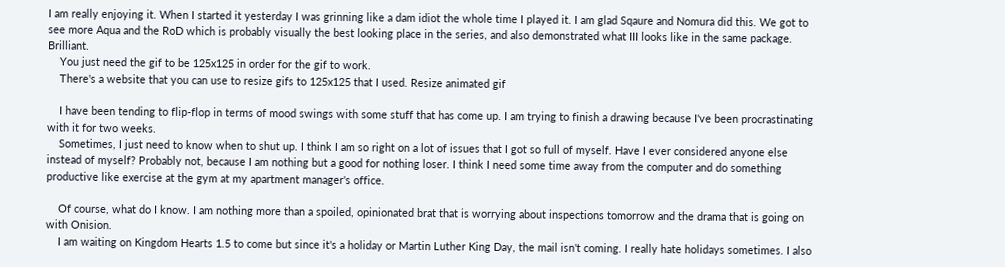I am really enjoying it. When I started it yesterday I was grinning like a dam idiot the whole time I played it. I am glad Sqaure and Nomura did this. We got to see more Aqua and the RoD which is probably visually the best looking place in the series, and also demonstrated what III looks like in the same package. Brilliant.
    You just need the gif to be 125x125 in order for the gif to work.
    There's a website that you can use to resize gifs to 125x125 that I used. Resize animated gif

    I have been tending to flip-flop in terms of mood swings with some stuff that has come up. I am trying to finish a drawing because I've been procrastinating with it for two weeks.
    Sometimes, I just need to know when to shut up. I think I am so right on a lot of issues that I got so full of myself. Have I ever considered anyone else instead of myself? Probably not, because I am nothing but a good for nothing loser. I think I need some time away from the computer and do something productive like exercise at the gym at my apartment manager's office.

    Of course, what do I know. I am nothing more than a spoiled, opinionated brat that is worrying about inspections tomorrow and the drama that is going on with Onision.
    I am waiting on Kingdom Hearts 1.5 to come but since it's a holiday or Martin Luther King Day, the mail isn't coming. I really hate holidays sometimes. I also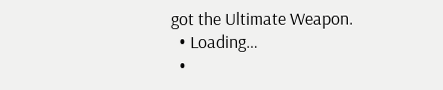got the Ultimate Weapon.
  • Loading…
  •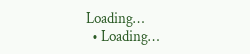Loading…
  • Loading…